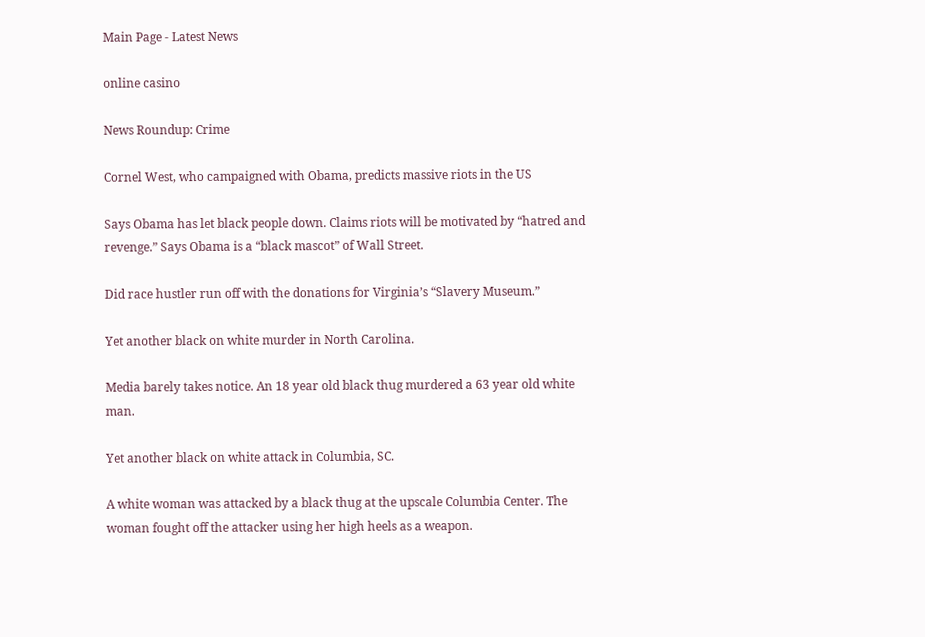Main Page - Latest News

online casino

News Roundup: Crime

Cornel West, who campaigned with Obama, predicts massive riots in the US

Says Obama has let black people down. Claims riots will be motivated by “hatred and revenge.” Says Obama is a “black mascot” of Wall Street.

Did race hustler run off with the donations for Virginia’s “Slavery Museum.”

Yet another black on white murder in North Carolina.

Media barely takes notice. An 18 year old black thug murdered a 63 year old white man.

Yet another black on white attack in Columbia, SC.

A white woman was attacked by a black thug at the upscale Columbia Center. The woman fought off the attacker using her high heels as a weapon.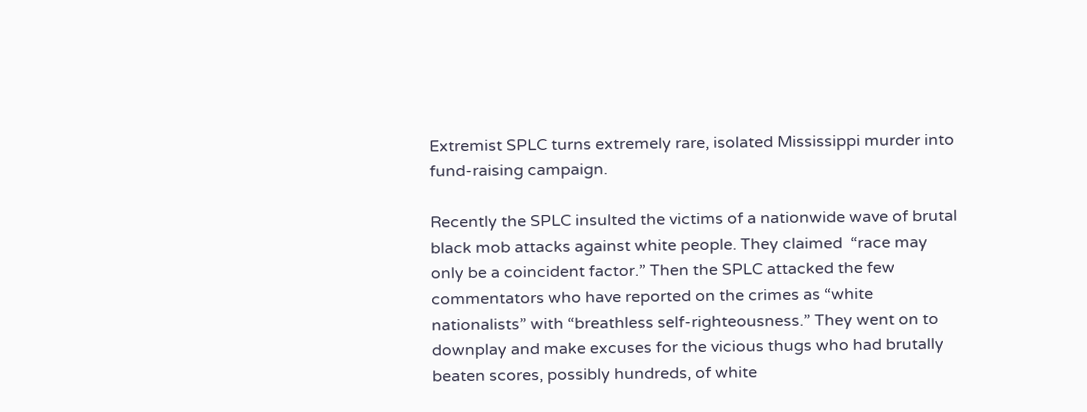Extremist SPLC turns extremely rare, isolated Mississippi murder into fund-raising campaign.

Recently the SPLC insulted the victims of a nationwide wave of brutal black mob attacks against white people. They claimed  “race may only be a coincident factor.” Then the SPLC attacked the few commentators who have reported on the crimes as “white nationalists” with “breathless self-righteousness.” They went on to downplay and make excuses for the vicious thugs who had brutally beaten scores, possibly hundreds, of white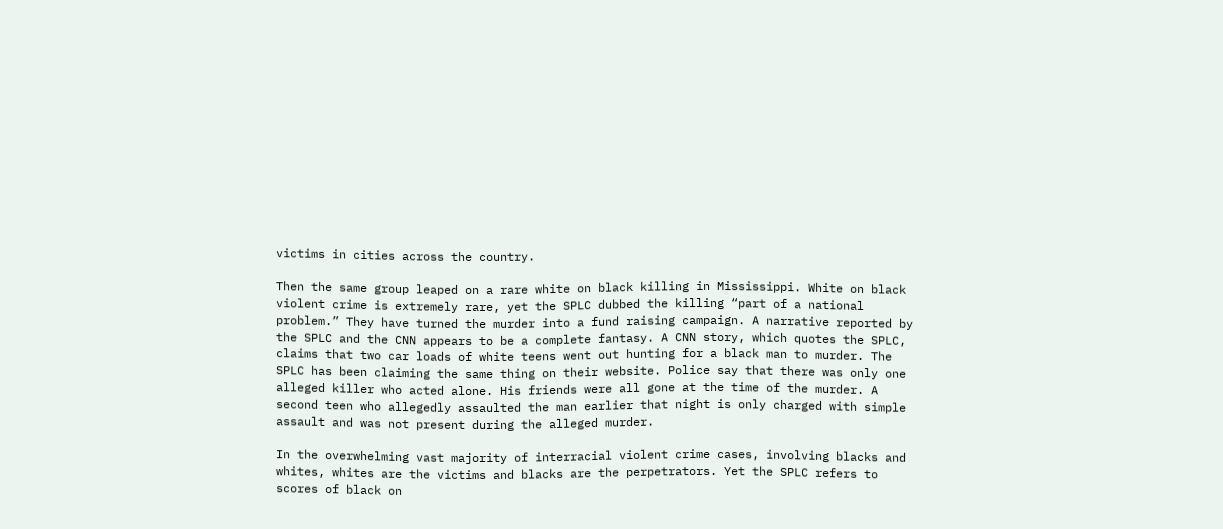victims in cities across the country.

Then the same group leaped on a rare white on black killing in Mississippi. White on black violent crime is extremely rare, yet the SPLC dubbed the killing “part of a national problem.” They have turned the murder into a fund raising campaign. A narrative reported by the SPLC and the CNN appears to be a complete fantasy. A CNN story, which quotes the SPLC, claims that two car loads of white teens went out hunting for a black man to murder. The SPLC has been claiming the same thing on their website. Police say that there was only one alleged killer who acted alone. His friends were all gone at the time of the murder. A second teen who allegedly assaulted the man earlier that night is only charged with simple assault and was not present during the alleged murder.

In the overwhelming vast majority of interracial violent crime cases, involving blacks and whites, whites are the victims and blacks are the perpetrators. Yet the SPLC refers to scores of black on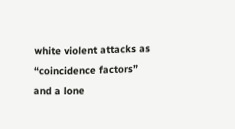white violent attacks as “coincidence factors” and a lone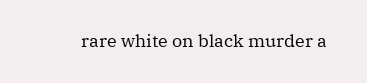rare white on black murder a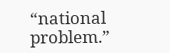“national problem.”